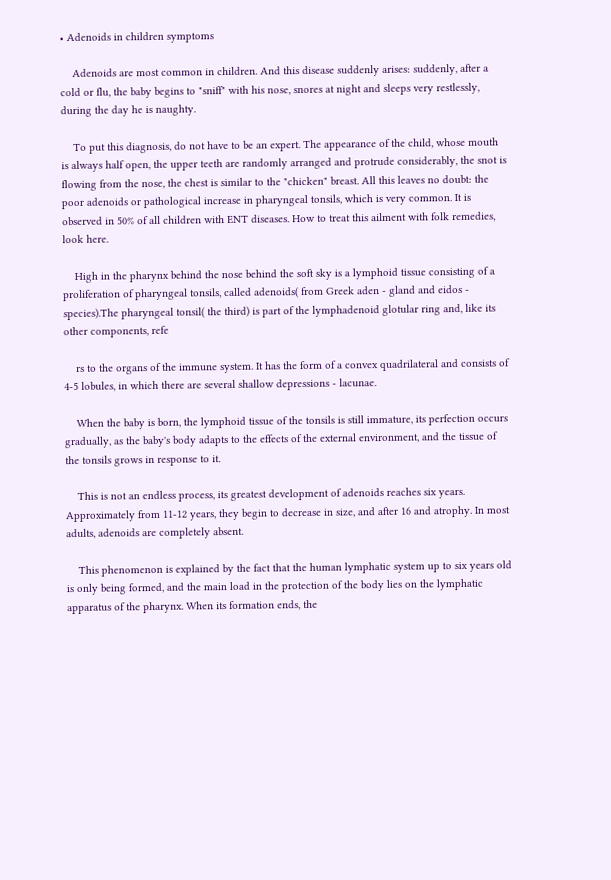• Adenoids in children symptoms

    Adenoids are most common in children. And this disease suddenly arises: suddenly, after a cold or flu, the baby begins to "sniff" with his nose, snores at night and sleeps very restlessly, during the day he is naughty.

    To put this diagnosis, do not have to be an expert. The appearance of the child, whose mouth is always half open, the upper teeth are randomly arranged and protrude considerably, the snot is flowing from the nose, the chest is similar to the "chicken" breast. All this leaves no doubt: the poor adenoids or pathological increase in pharyngeal tonsils, which is very common. It is observed in 50% of all children with ENT diseases. How to treat this ailment with folk remedies, look here.

    High in the pharynx behind the nose behind the soft sky is a lymphoid tissue consisting of a proliferation of pharyngeal tonsils, called adenoids( from Greek aden - gland and eidos - species).The pharyngeal tonsil( the third) is part of the lymphadenoid glotular ring and, like its other components, refe

    rs to the organs of the immune system. It has the form of a convex quadrilateral and consists of 4-5 lobules, in which there are several shallow depressions - lacunae.

    When the baby is born, the lymphoid tissue of the tonsils is still immature, its perfection occurs gradually, as the baby's body adapts to the effects of the external environment, and the tissue of the tonsils grows in response to it.

    This is not an endless process, its greatest development of adenoids reaches six years. Approximately from 11-12 years, they begin to decrease in size, and after 16 and atrophy. In most adults, adenoids are completely absent.

    This phenomenon is explained by the fact that the human lymphatic system up to six years old is only being formed, and the main load in the protection of the body lies on the lymphatic apparatus of the pharynx. When its formation ends, the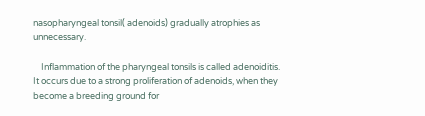nasopharyngeal tonsil( adenoids) gradually atrophies as unnecessary.

    Inflammation of the pharyngeal tonsils is called adenoiditis. It occurs due to a strong proliferation of adenoids, when they become a breeding ground for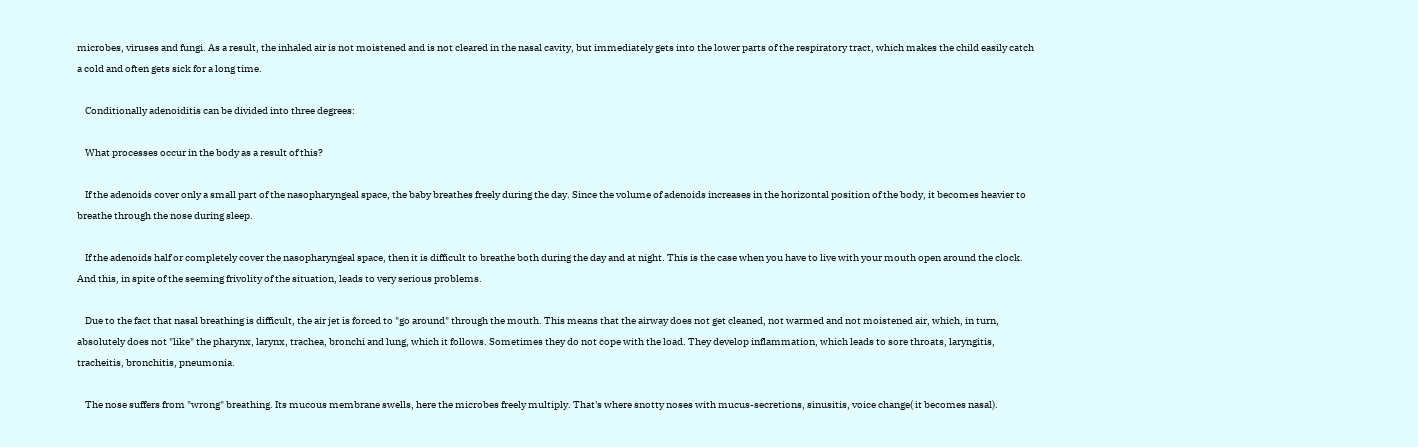microbes, viruses and fungi. As a result, the inhaled air is not moistened and is not cleared in the nasal cavity, but immediately gets into the lower parts of the respiratory tract, which makes the child easily catch a cold and often gets sick for a long time.

    Conditionally adenoiditis can be divided into three degrees:

    What processes occur in the body as a result of this?

    If the adenoids cover only a small part of the nasopharyngeal space, the baby breathes freely during the day. Since the volume of adenoids increases in the horizontal position of the body, it becomes heavier to breathe through the nose during sleep.

    If the adenoids half or completely cover the nasopharyngeal space, then it is difficult to breathe both during the day and at night. This is the case when you have to live with your mouth open around the clock. And this, in spite of the seeming frivolity of the situation, leads to very serious problems.

    Due to the fact that nasal breathing is difficult, the air jet is forced to "go around" through the mouth. This means that the airway does not get cleaned, not warmed and not moistened air, which, in turn, absolutely does not "like" the pharynx, larynx, trachea, bronchi and lung, which it follows. Sometimes they do not cope with the load. They develop inflammation, which leads to sore throats, laryngitis, tracheitis, bronchitis, pneumonia.

    The nose suffers from "wrong" breathing. Its mucous membrane swells, here the microbes freely multiply. That's where snotty noses with mucus-secretions, sinusitis, voice change( it becomes nasal).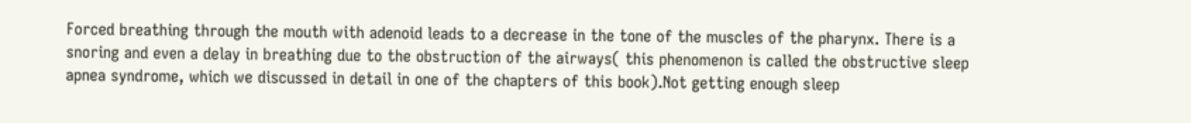Forced breathing through the mouth with adenoid leads to a decrease in the tone of the muscles of the pharynx. There is a snoring and even a delay in breathing due to the obstruction of the airways( this phenomenon is called the obstructive sleep apnea syndrome, which we discussed in detail in one of the chapters of this book).Not getting enough sleep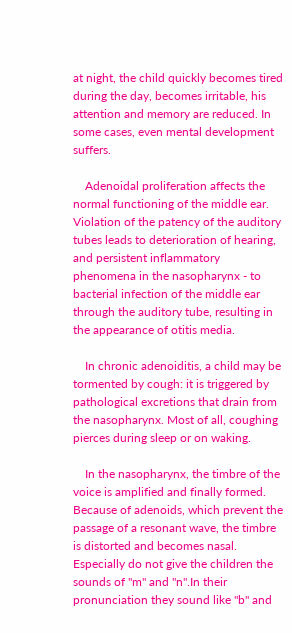at night, the child quickly becomes tired during the day, becomes irritable, his attention and memory are reduced. In some cases, even mental development suffers.

    Adenoidal proliferation affects the normal functioning of the middle ear. Violation of the patency of the auditory tubes leads to deterioration of hearing, and persistent inflammatory phenomena in the nasopharynx - to bacterial infection of the middle ear through the auditory tube, resulting in the appearance of otitis media.

    In chronic adenoiditis, a child may be tormented by cough: it is triggered by pathological excretions that drain from the nasopharynx. Most of all, coughing pierces during sleep or on waking.

    In the nasopharynx, the timbre of the voice is amplified and finally formed. Because of adenoids, which prevent the passage of a resonant wave, the timbre is distorted and becomes nasal. Especially do not give the children the sounds of "m" and "n".In their pronunciation they sound like "b" and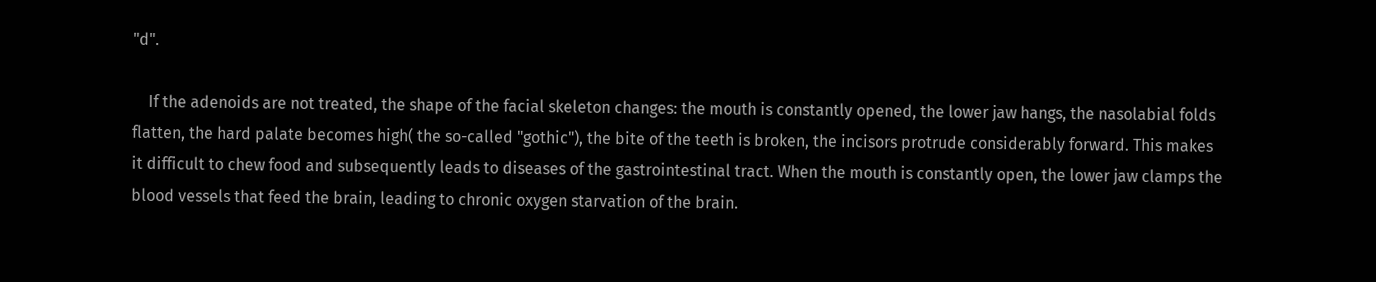"d".

    If the adenoids are not treated, the shape of the facial skeleton changes: the mouth is constantly opened, the lower jaw hangs, the nasolabial folds flatten, the hard palate becomes high( the so-called "gothic"), the bite of the teeth is broken, the incisors protrude considerably forward. This makes it difficult to chew food and subsequently leads to diseases of the gastrointestinal tract. When the mouth is constantly open, the lower jaw clamps the blood vessels that feed the brain, leading to chronic oxygen starvation of the brain.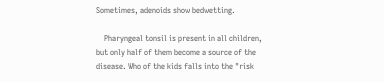Sometimes, adenoids show bedwetting.

    Pharyngeal tonsil is present in all children, but only half of them become a source of the disease. Who of the kids falls into the "risk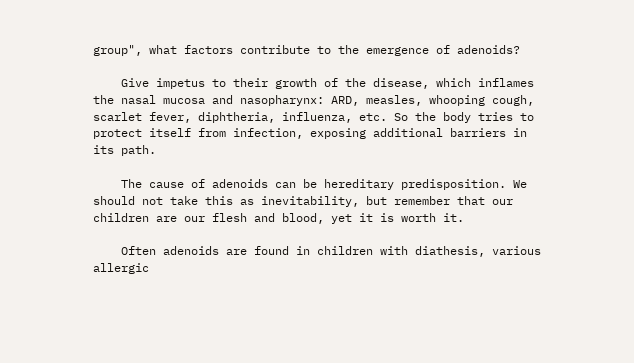group", what factors contribute to the emergence of adenoids?

    Give impetus to their growth of the disease, which inflames the nasal mucosa and nasopharynx: ARD, measles, whooping cough, scarlet fever, diphtheria, influenza, etc. So the body tries to protect itself from infection, exposing additional barriers in its path.

    The cause of adenoids can be hereditary predisposition. We should not take this as inevitability, but remember that our children are our flesh and blood, yet it is worth it.

    Often adenoids are found in children with diathesis, various allergic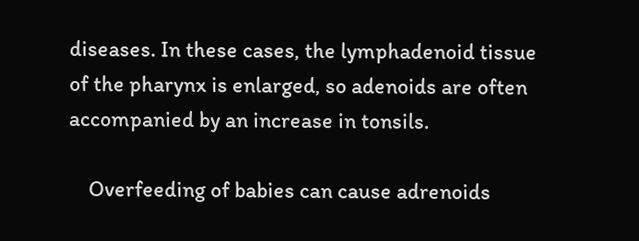diseases. In these cases, the lymphadenoid tissue of the pharynx is enlarged, so adenoids are often accompanied by an increase in tonsils.

    Overfeeding of babies can cause adrenoids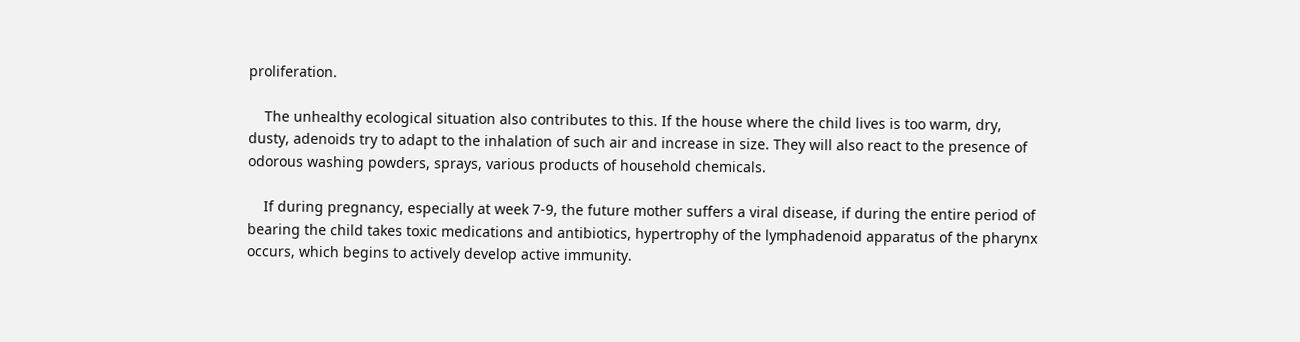proliferation.

    The unhealthy ecological situation also contributes to this. If the house where the child lives is too warm, dry, dusty, adenoids try to adapt to the inhalation of such air and increase in size. They will also react to the presence of odorous washing powders, sprays, various products of household chemicals.

    If during pregnancy, especially at week 7-9, the future mother suffers a viral disease, if during the entire period of bearing the child takes toxic medications and antibiotics, hypertrophy of the lymphadenoid apparatus of the pharynx occurs, which begins to actively develop active immunity.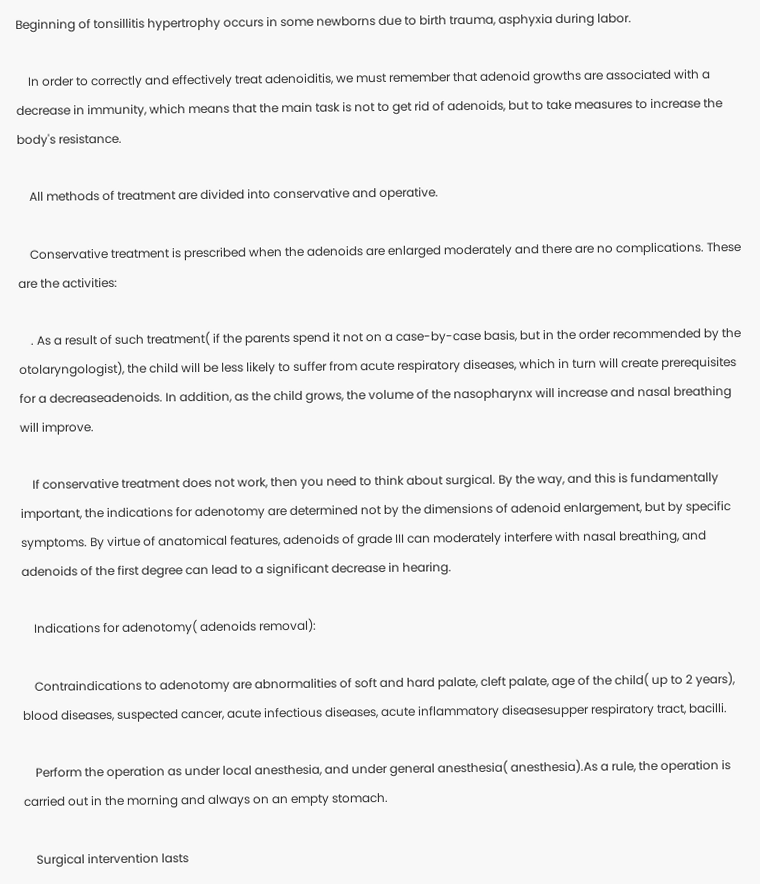Beginning of tonsillitis hypertrophy occurs in some newborns due to birth trauma, asphyxia during labor.

    In order to correctly and effectively treat adenoiditis, we must remember that adenoid growths are associated with a decrease in immunity, which means that the main task is not to get rid of adenoids, but to take measures to increase the body's resistance.

    All methods of treatment are divided into conservative and operative.

    Conservative treatment is prescribed when the adenoids are enlarged moderately and there are no complications. These are the activities:

    . As a result of such treatment( if the parents spend it not on a case-by-case basis, but in the order recommended by the otolaryngologist), the child will be less likely to suffer from acute respiratory diseases, which in turn will create prerequisites for a decreaseadenoids. In addition, as the child grows, the volume of the nasopharynx will increase and nasal breathing will improve.

    If conservative treatment does not work, then you need to think about surgical. By the way, and this is fundamentally important, the indications for adenotomy are determined not by the dimensions of adenoid enlargement, but by specific symptoms. By virtue of anatomical features, adenoids of grade III can moderately interfere with nasal breathing, and adenoids of the first degree can lead to a significant decrease in hearing.

    Indications for adenotomy( adenoids removal):

    Contraindications to adenotomy are abnormalities of soft and hard palate, cleft palate, age of the child( up to 2 years), blood diseases, suspected cancer, acute infectious diseases, acute inflammatory diseasesupper respiratory tract, bacilli.

    Perform the operation as under local anesthesia, and under general anesthesia( anesthesia).As a rule, the operation is carried out in the morning and always on an empty stomach.

    Surgical intervention lasts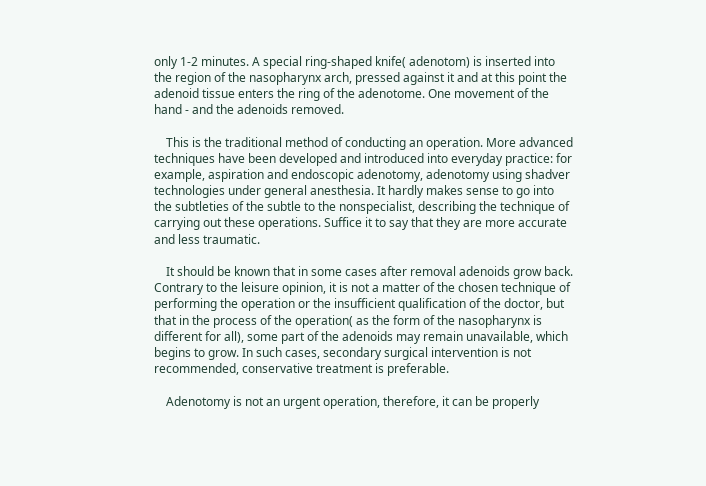only 1-2 minutes. A special ring-shaped knife( adenotom) is inserted into the region of the nasopharynx arch, pressed against it and at this point the adenoid tissue enters the ring of the adenotome. One movement of the hand - and the adenoids removed.

    This is the traditional method of conducting an operation. More advanced techniques have been developed and introduced into everyday practice: for example, aspiration and endoscopic adenotomy, adenotomy using shadver technologies under general anesthesia. It hardly makes sense to go into the subtleties of the subtle to the nonspecialist, describing the technique of carrying out these operations. Suffice it to say that they are more accurate and less traumatic.

    It should be known that in some cases after removal adenoids grow back. Contrary to the leisure opinion, it is not a matter of the chosen technique of performing the operation or the insufficient qualification of the doctor, but that in the process of the operation( as the form of the nasopharynx is different for all), some part of the adenoids may remain unavailable, which begins to grow. In such cases, secondary surgical intervention is not recommended, conservative treatment is preferable.

    Adenotomy is not an urgent operation, therefore, it can be properly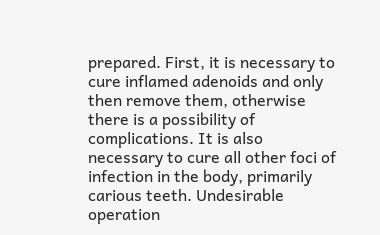prepared. First, it is necessary to cure inflamed adenoids and only then remove them, otherwise there is a possibility of complications. It is also necessary to cure all other foci of infection in the body, primarily carious teeth. Undesirable operation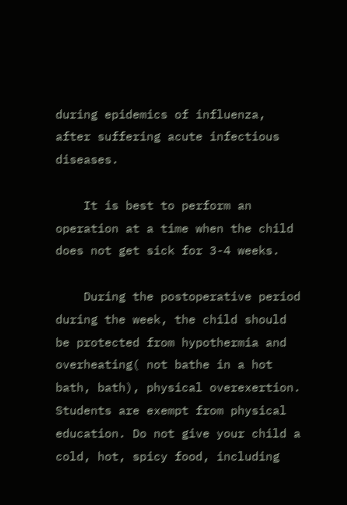during epidemics of influenza, after suffering acute infectious diseases.

    It is best to perform an operation at a time when the child does not get sick for 3-4 weeks.

    During the postoperative period during the week, the child should be protected from hypothermia and overheating( not bathe in a hot bath, bath), physical overexertion. Students are exempt from physical education. Do not give your child a cold, hot, spicy food, including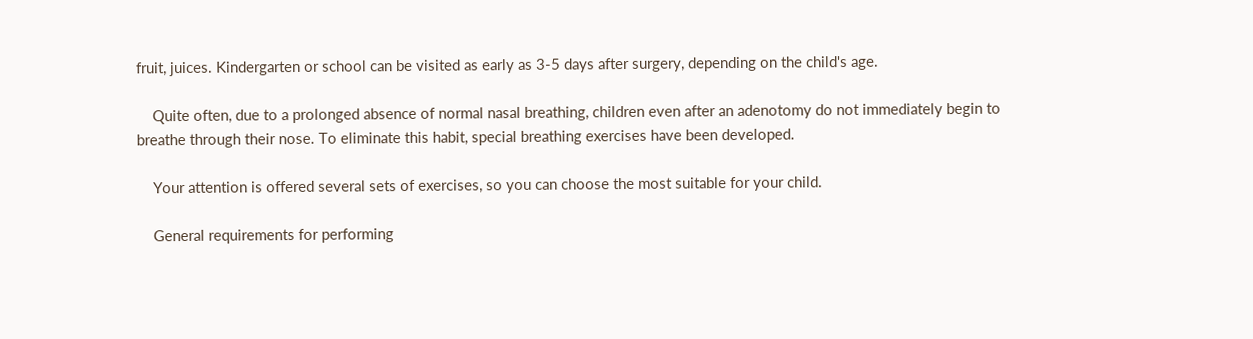fruit, juices. Kindergarten or school can be visited as early as 3-5 days after surgery, depending on the child's age.

    Quite often, due to a prolonged absence of normal nasal breathing, children even after an adenotomy do not immediately begin to breathe through their nose. To eliminate this habit, special breathing exercises have been developed.

    Your attention is offered several sets of exercises, so you can choose the most suitable for your child.

    General requirements for performing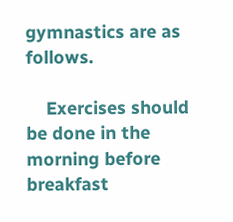gymnastics are as follows.

    Exercises should be done in the morning before breakfast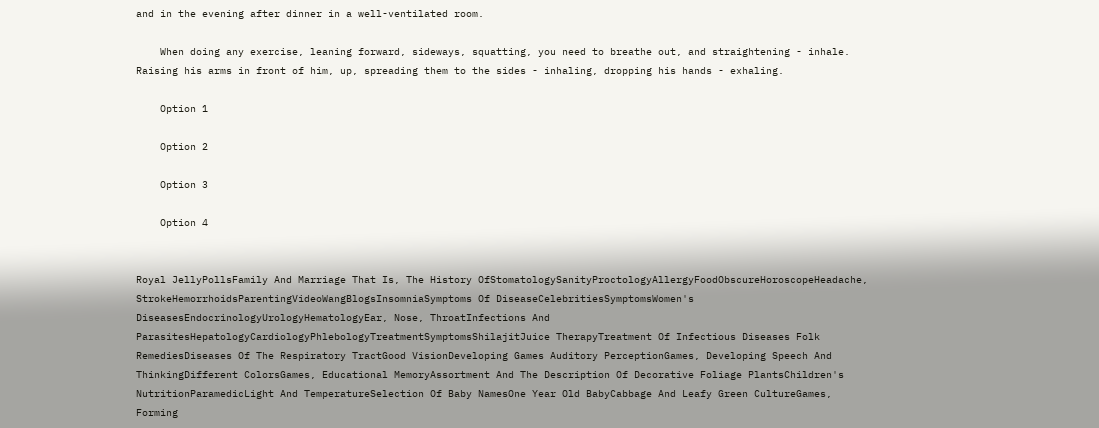and in the evening after dinner in a well-ventilated room.

    When doing any exercise, leaning forward, sideways, squatting, you need to breathe out, and straightening - inhale. Raising his arms in front of him, up, spreading them to the sides - inhaling, dropping his hands - exhaling.

    Option 1

    Option 2

    Option 3

    Option 4


Royal JellyPollsFamily And Marriage That Is, The History OfStomatologySanityProctologyAllergyFoodObscureHoroscopeHeadache, StrokeHemorrhoidsParentingVideoWangBlogsInsomniaSymptoms Of DiseaseCelebritiesSymptomsWomen's DiseasesEndocrinologyUrologyHematologyEar, Nose, ThroatInfections And ParasitesHepatologyCardiologyPhlebologyTreatmentSymptomsShilajitJuice TherapyTreatment Of Infectious Diseases Folk RemediesDiseases Of The Respiratory TractGood VisionDeveloping Games Auditory PerceptionGames, Developing Speech And ThinkingDifferent ColorsGames, Educational MemoryAssortment And The Description Of Decorative Foliage PlantsChildren's NutritionParamedicLight And TemperatureSelection Of Baby NamesOne Year Old BabyCabbage And Leafy Green CultureGames, Forming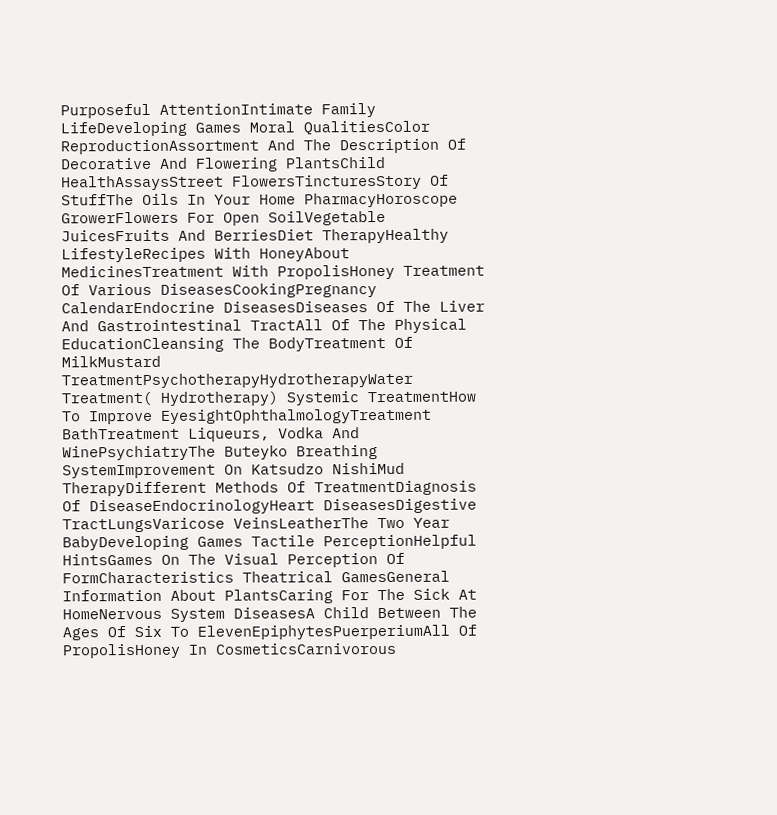Purposeful AttentionIntimate Family LifeDeveloping Games Moral QualitiesColor ReproductionAssortment And The Description Of Decorative And Flowering PlantsChild HealthAssaysStreet FlowersTincturesStory Of StuffThe Oils In Your Home PharmacyHoroscope GrowerFlowers For Open SoilVegetable JuicesFruits And BerriesDiet TherapyHealthy LifestyleRecipes With HoneyAbout MedicinesTreatment With PropolisHoney Treatment Of Various DiseasesCookingPregnancy CalendarEndocrine DiseasesDiseases Of The Liver And Gastrointestinal TractAll Of The Physical EducationCleansing The BodyTreatment Of MilkMustard TreatmentPsychotherapyHydrotherapyWater Treatment( Hydrotherapy) Systemic TreatmentHow To Improve EyesightOphthalmologyTreatment BathTreatment Liqueurs, Vodka And WinePsychiatryThe Buteyko Breathing SystemImprovement On Katsudzo NishiMud TherapyDifferent Methods Of TreatmentDiagnosis Of DiseaseEndocrinologyHeart DiseasesDigestive TractLungsVaricose VeinsLeatherThe Two Year BabyDeveloping Games Tactile PerceptionHelpful HintsGames On The Visual Perception Of FormCharacteristics Theatrical GamesGeneral Information About PlantsCaring For The Sick At HomeNervous System DiseasesA Child Between The Ages Of Six To ElevenEpiphytesPuerperiumAll Of PropolisHoney In CosmeticsCarnivorous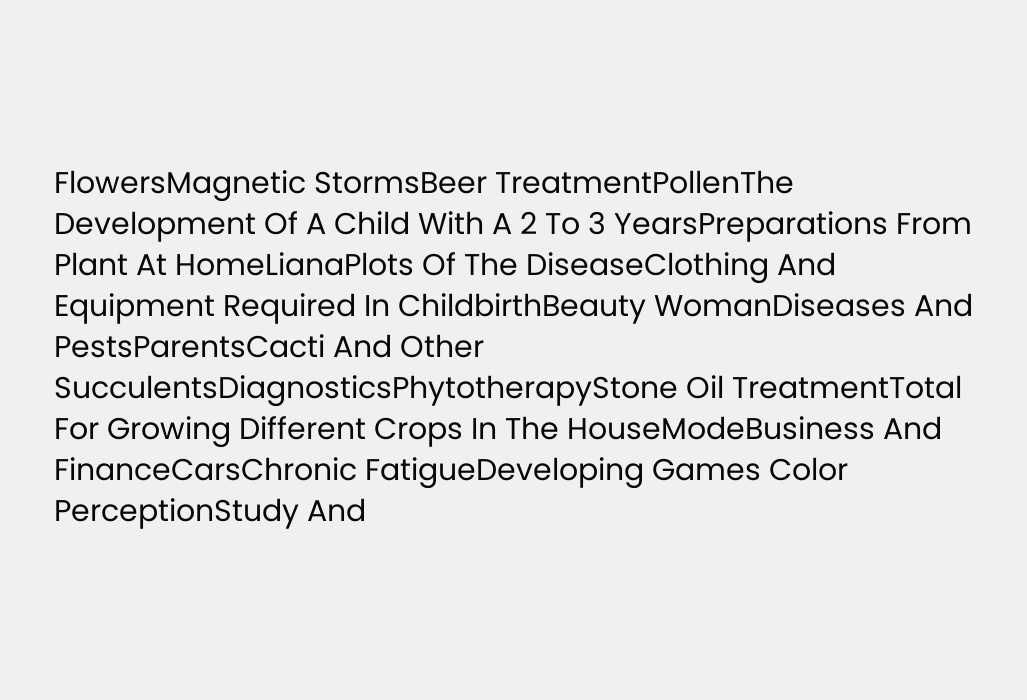FlowersMagnetic StormsBeer TreatmentPollenThe Development Of A Child With A 2 To 3 YearsPreparations From Plant At HomeLianaPlots Of The DiseaseClothing And Equipment Required In ChildbirthBeauty WomanDiseases And PestsParentsCacti And Other SucculentsDiagnosticsPhytotherapyStone Oil TreatmentTotal For Growing Different Crops In The HouseModeBusiness And FinanceCarsChronic FatigueDeveloping Games Color PerceptionStudy And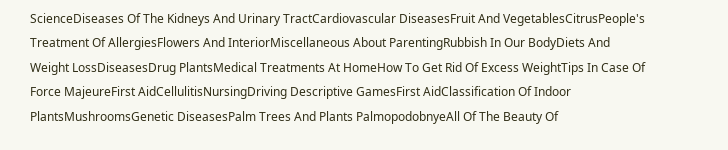ScienceDiseases Of The Kidneys And Urinary TractCardiovascular DiseasesFruit And VegetablesCitrusPeople's Treatment Of AllergiesFlowers And InteriorMiscellaneous About ParentingRubbish In Our BodyDiets And Weight LossDiseasesDrug PlantsMedical Treatments At HomeHow To Get Rid Of Excess WeightTips In Case Of Force MajeureFirst AidCellulitisNursingDriving Descriptive GamesFirst AidClassification Of Indoor PlantsMushroomsGenetic DiseasesPalm Trees And Plants PalmopodobnyeAll Of The Beauty Of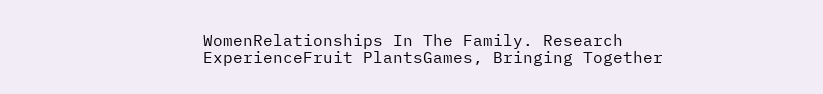WomenRelationships In The Family. Research ExperienceFruit PlantsGames, Bringing Together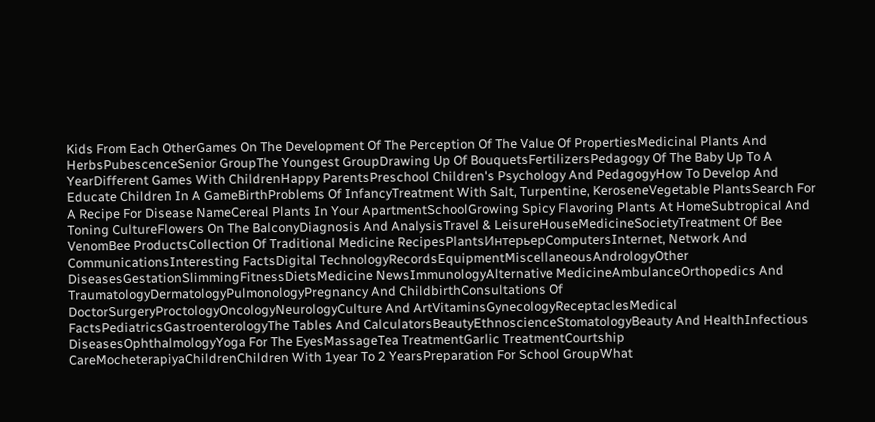Kids From Each OtherGames On The Development Of The Perception Of The Value Of PropertiesMedicinal Plants And HerbsPubescenceSenior GroupThe Youngest GroupDrawing Up Of BouquetsFertilizersPedagogy Of The Baby Up To A YearDifferent Games With ChildrenHappy ParentsPreschool Children's Psychology And PedagogyHow To Develop And Educate Children In A GameBirthProblems Of InfancyTreatment With Salt, Turpentine, KeroseneVegetable PlantsSearch For A Recipe For Disease NameCereal Plants In Your ApartmentSchoolGrowing Spicy Flavoring Plants At HomeSubtropical And Toning CultureFlowers On The BalconyDiagnosis And AnalysisTravel & LeisureHouseMedicineSocietyTreatment Of Bee VenomBee ProductsCollection Of Traditional Medicine RecipesPlantsИнтерьерComputersInternet, Network And CommunicationsInteresting FactsDigital TechnologyRecordsEquipmentMiscellaneousAndrologyOther DiseasesGestationSlimmingFitnessDietsMedicine NewsImmunologyAlternative MedicineAmbulanceOrthopedics And TraumatologyDermatologyPulmonologyPregnancy And ChildbirthConsultations Of DoctorSurgeryProctologyOncologyNeurologyCulture And ArtVitaminsGynecologyReceptaclesMedical FactsPediatricsGastroenterologyThe Tables And CalculatorsBeautyEthnoscienceStomatologyBeauty And HealthInfectious DiseasesOphthalmologyYoga For The EyesMassageTea TreatmentGarlic TreatmentCourtship CareMocheterapiyaChildrenChildren With 1year To 2 YearsPreparation For School GroupWhat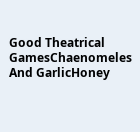Good Theatrical GamesChaenomeles And GarlicHoney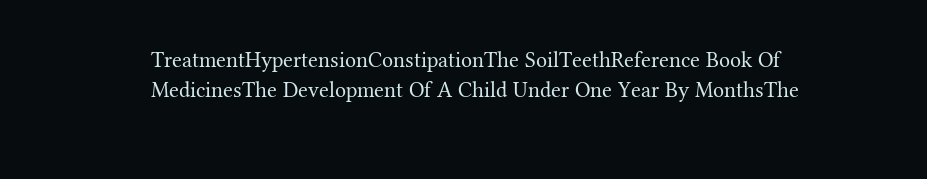TreatmentHypertensionConstipationThe SoilTeethReference Book Of MedicinesThe Development Of A Child Under One Year By MonthsThe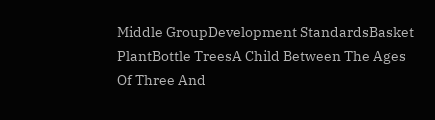Middle GroupDevelopment StandardsBasket PlantBottle TreesA Child Between The Ages Of Three And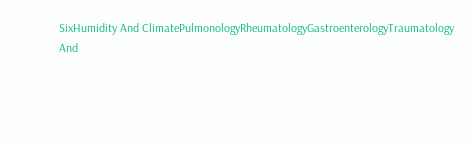SixHumidity And ClimatePulmonologyRheumatologyGastroenterologyTraumatology And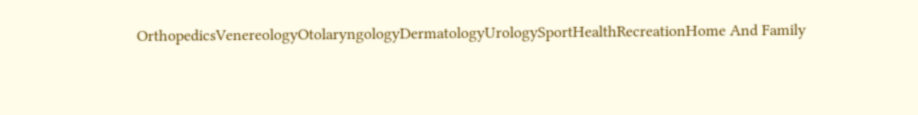OrthopedicsVenereologyOtolaryngologyDermatologyUrologySportHealthRecreationHome And Family